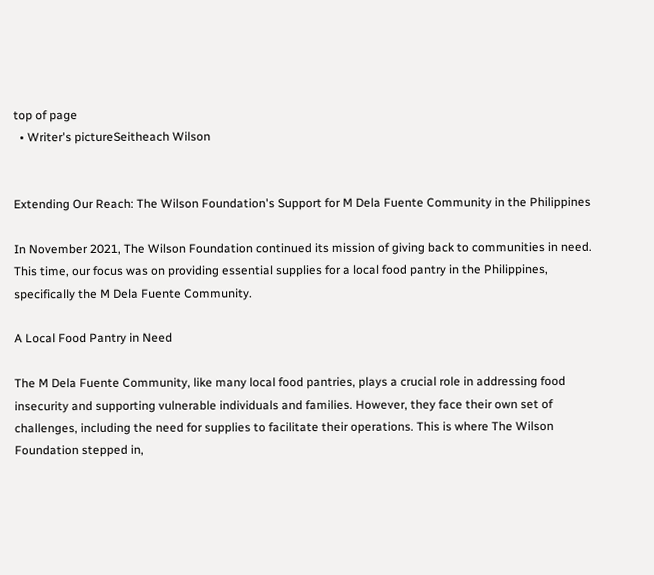top of page
  • Writer's pictureSeitheach Wilson


Extending Our Reach: The Wilson Foundation's Support for M Dela Fuente Community in the Philippines

In November 2021, The Wilson Foundation continued its mission of giving back to communities in need. This time, our focus was on providing essential supplies for a local food pantry in the Philippines, specifically the M Dela Fuente Community.

A Local Food Pantry in Need

The M Dela Fuente Community, like many local food pantries, plays a crucial role in addressing food insecurity and supporting vulnerable individuals and families. However, they face their own set of challenges, including the need for supplies to facilitate their operations. This is where The Wilson Foundation stepped in,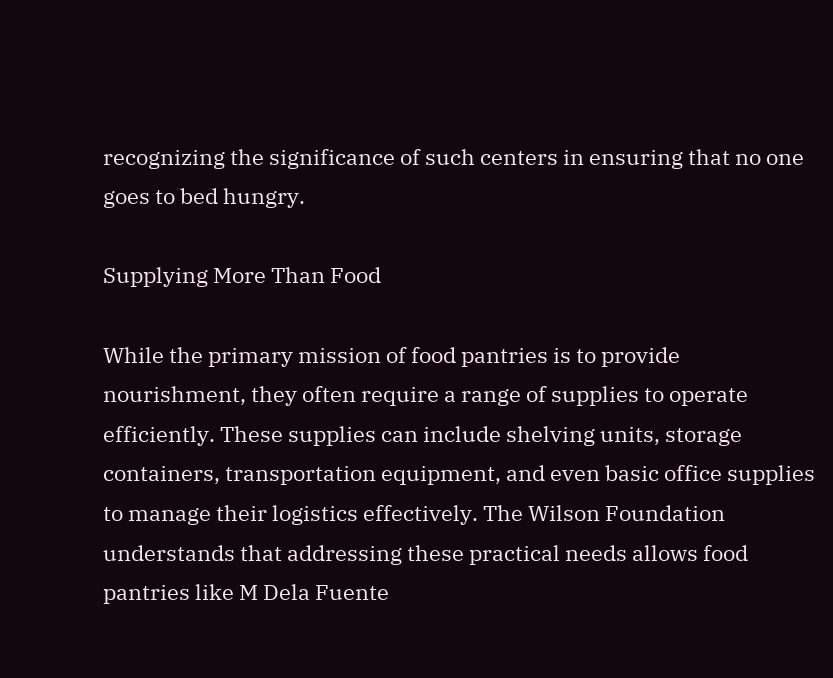recognizing the significance of such centers in ensuring that no one goes to bed hungry.

Supplying More Than Food

While the primary mission of food pantries is to provide nourishment, they often require a range of supplies to operate efficiently. These supplies can include shelving units, storage containers, transportation equipment, and even basic office supplies to manage their logistics effectively. The Wilson Foundation understands that addressing these practical needs allows food pantries like M Dela Fuente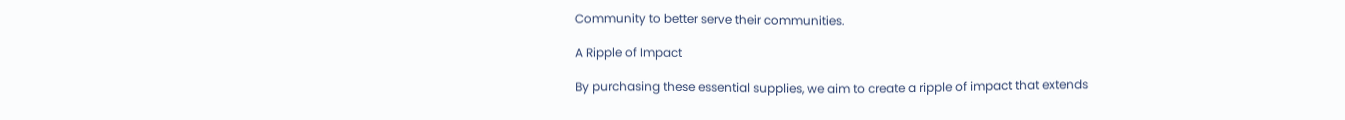Community to better serve their communities.

A Ripple of Impact

By purchasing these essential supplies, we aim to create a ripple of impact that extends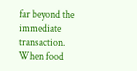far beyond the immediate transaction. When food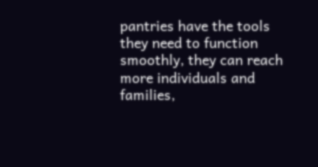pantries have the tools they need to function smoothly, they can reach more individuals and families,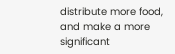distribute more food, and make a more significant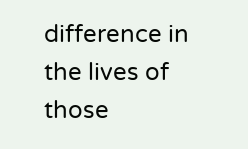difference in the lives of those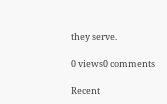they serve.

0 views0 comments

Recent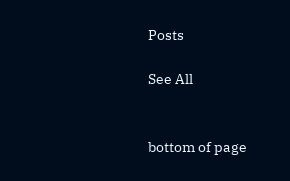Posts

See All


bottom of page